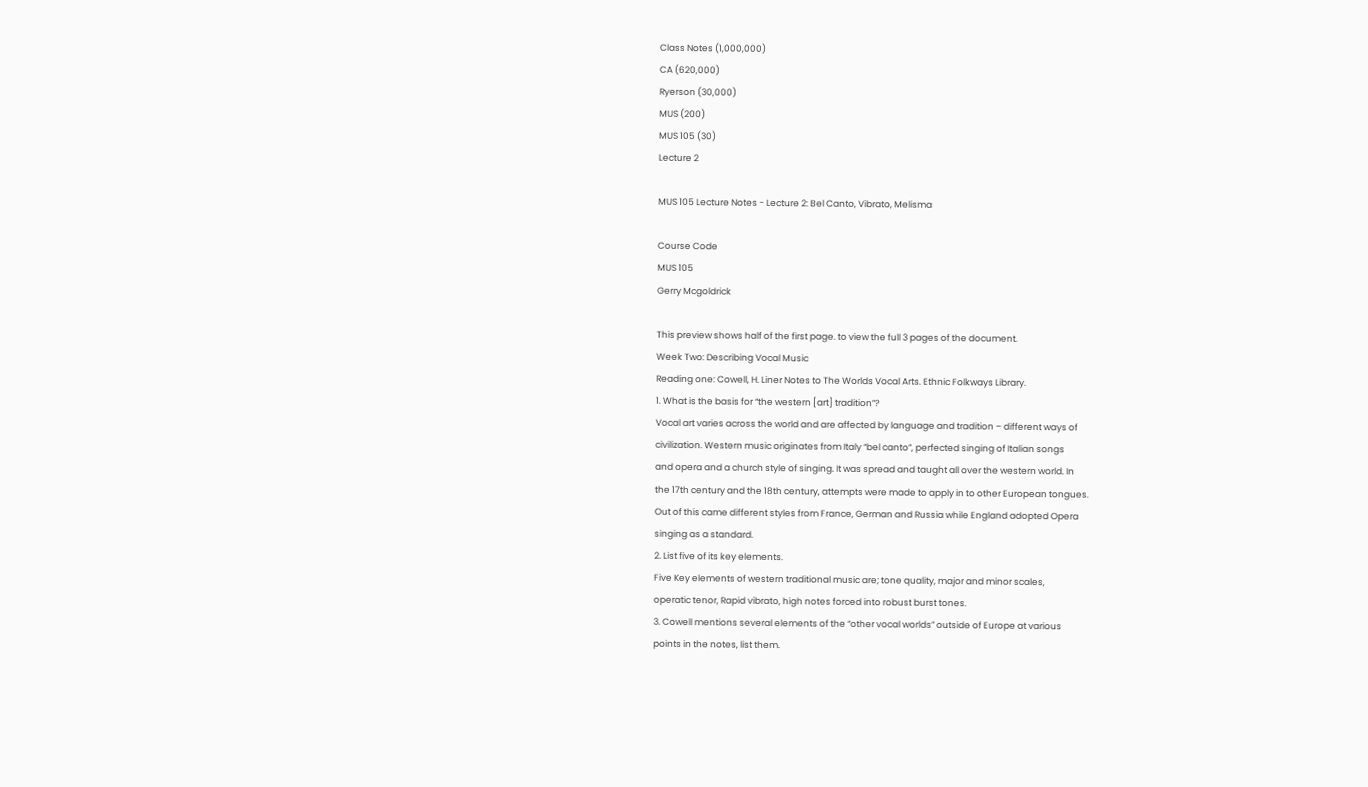Class Notes (1,000,000)
CA (620,000)
Ryerson (30,000)
MUS (200)
MUS 105 (30)
Lecture 2

MUS 105 Lecture Notes - Lecture 2: Bel Canto, Vibrato, Melisma

Course Code
MUS 105
Gerry Mcgoldrick

This preview shows half of the first page. to view the full 3 pages of the document.
Week Two: Describing Vocal Music
Reading one: Cowell, H. Liner Notes to The Worlds Vocal Arts. Ethnic Folkways Library.
1. What is the basis for “the western [art] tradition”?
Vocal art varies across the world and are affected by language and tradition – different ways of
civilization. Western music originates from Italy “bel canto”, perfected singing of Italian songs
and opera and a church style of singing. It was spread and taught all over the western world. In
the 17th century and the 18th century, attempts were made to apply in to other European tongues.
Out of this came different styles from France, German and Russia while England adopted Opera
singing as a standard.
2. List five of its key elements.
Five Key elements of western traditional music are; tone quality, major and minor scales,
operatic tenor, Rapid vibrato, high notes forced into robust burst tones.
3. Cowell mentions several elements of the “other vocal worlds” outside of Europe at various
points in the notes, list them.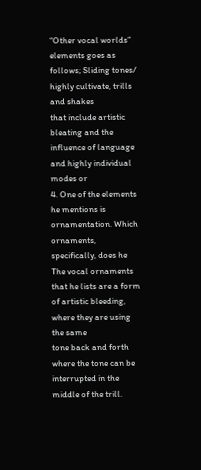“Other vocal worlds” elements goes as follows; Sliding tones/ highly cultivate, trills and shakes
that include artistic bleating and the influence of language and highly individual modes or
4. One of the elements he mentions is ornamentation. Which ornaments, specifically, does he
The vocal ornaments that he lists are a form of artistic bleeding, where they are using the same
tone back and forth where the tone can be interrupted in the middle of the trill.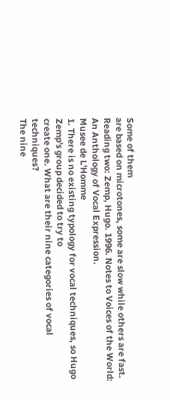Some of them
are based on microtones, some are slow while others are fast.
Reading two: Zemp, Hugo. 1996. Notes to Voices of the World: An Anthology of Vocal Expression.
Musee de L'Homme
1. There is no existing typology for vocal techniques, so Hugo Zemp's group decided to try to
create one. What are their nine categories of vocal techniques?
The nine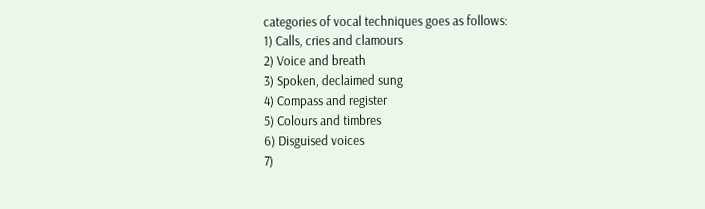categories of vocal techniques goes as follows:
1) Calls, cries and clamours
2) Voice and breath
3) Spoken, declaimed sung
4) Compass and register
5) Colours and timbres
6) Disguised voices
7)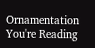Ornamentation
You're Reading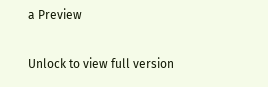a Preview

Unlock to view full version